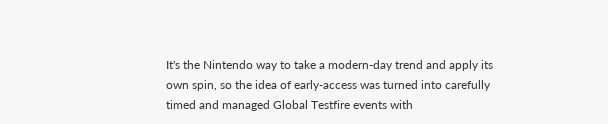It's the Nintendo way to take a modern-day trend and apply its own spin, so the idea of early-access was turned into carefully timed and managed Global Testfire events with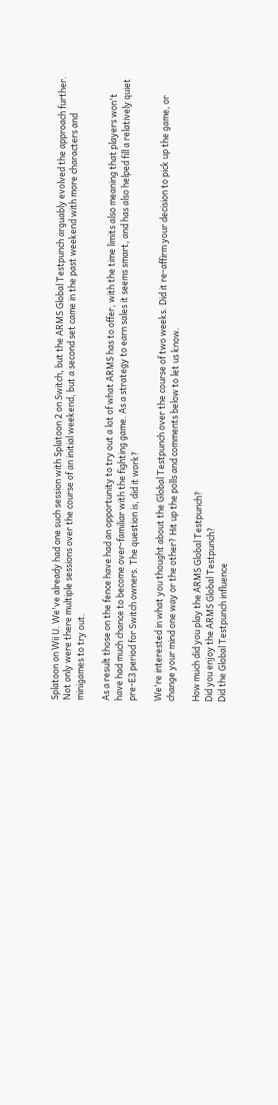Splatoon on Wii U. We've already had one such session with Splatoon 2 on Switch, but the ARMS Global Testpunch arguably evolved the approach further. Not only were there multiple sessions over the course of an initial weekend, but a second set came in the past weekend with more characters and minigames to try out.

As a result those on the fence have had an opportunity to try out a lot of what ARMS has to offer, with the time limits also meaning that players won't have had much chance to become over-familiar with the fighting game. As a strategy to earn sales it seems smart, and has also helped fill a relatively quiet pre-E3 period for Switch owners. The question is, did it work?

We're interested in what you thought about the Global Testpunch over the course of two weeks. Did it re-affirm your decision to pick up the game, or change your mind one way or the other? Hit up the polls and comments below to let us know.

How much did you play the ARMS Global Testpunch?
Did you enjoy the ARMS Global Testpunch?
Did the Global Testpunch influence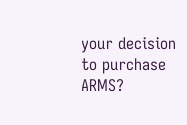your decision to purchase ARMS?